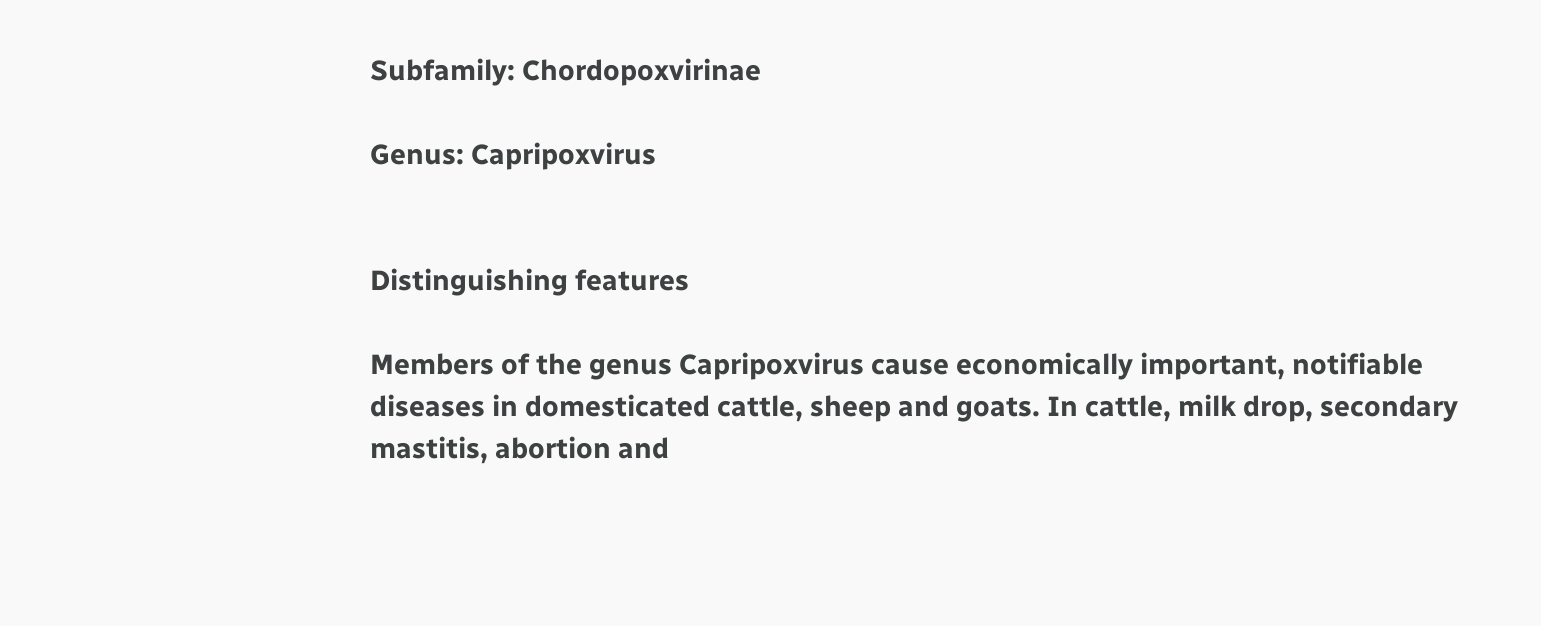Subfamily: Chordopoxvirinae

Genus: Capripoxvirus


Distinguishing features

Members of the genus Capripoxvirus cause economically important, notifiable diseases in domesticated cattle, sheep and goats. In cattle, milk drop, secondary mastitis, abortion and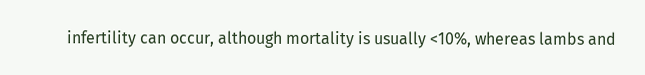infertility can occur, although mortality is usually <10%, whereas lambs and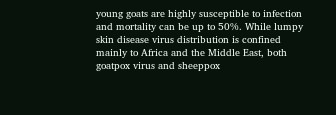young goats are highly susceptible to infection and mortality can be up to 50%. While lumpy skin disease virus distribution is confined mainly to Africa and the Middle East, both goatpox virus and sheeppox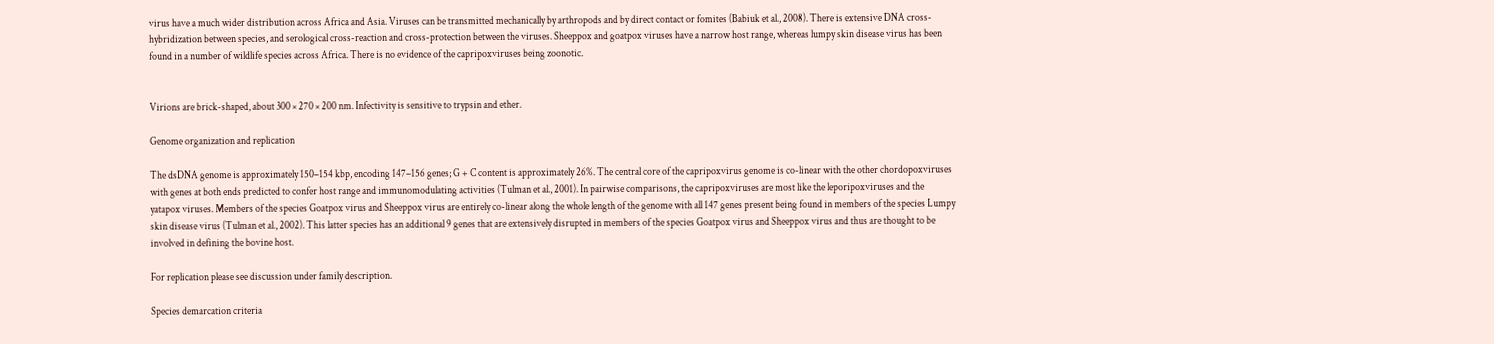virus have a much wider distribution across Africa and Asia. Viruses can be transmitted mechanically by arthropods and by direct contact or fomites (Babiuk et al., 2008). There is extensive DNA cross-hybridization between species, and serological cross-reaction and cross-protection between the viruses. Sheeppox and goatpox viruses have a narrow host range, whereas lumpy skin disease virus has been found in a number of wildlife species across Africa. There is no evidence of the capripoxviruses being zoonotic.


Virions are brick-shaped, about 300 × 270 × 200 nm. Infectivity is sensitive to trypsin and ether.

Genome organization and replication

The dsDNA genome is approximately 150–154 kbp, encoding 147–156 genes; G + C content is approximately 26%. The central core of the capripoxvirus genome is co-linear with the other chordopoxviruses with genes at both ends predicted to confer host range and immunomodulating activities (Tulman et al., 2001). In pairwise comparisons, the capripoxviruses are most like the leporipoxviruses and the yatapox viruses. Members of the species Goatpox virus and Sheeppox virus are entirely co-linear along the whole length of the genome with all 147 genes present being found in members of the species Lumpy skin disease virus (Tulman et al., 2002). This latter species has an additional 9 genes that are extensively disrupted in members of the species Goatpox virus and Sheeppox virus and thus are thought to be involved in defining the bovine host.

For replication please see discussion under family description.

Species demarcation criteria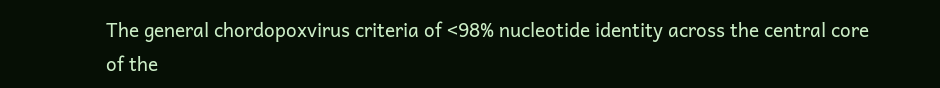The general chordopoxvirus criteria of <98% nucleotide identity across the central core of the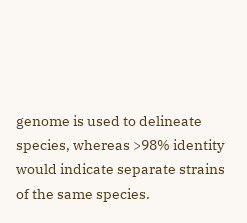genome is used to delineate species, whereas >98% identity would indicate separate strains of the same species.